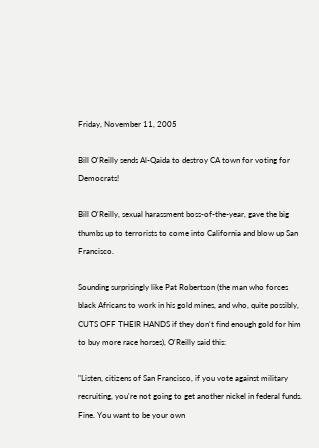Friday, November 11, 2005

Bill O'Reilly sends Al-Qaida to destroy CA town for voting for Democrats!

Bill O'Reilly, sexual harassment boss-of-the-year, gave the big thumbs up to terrorists to come into California and blow up San Francisco.

Sounding surprisingly like Pat Robertson (the man who forces black Africans to work in his gold mines, and who, quite possibly, CUTS OFF THEIR HANDS if they don't find enough gold for him to buy more race horses), O'Reilly said this:

"Listen, citizens of San Francisco, if you vote against military recruiting, you're not going to get another nickel in federal funds. Fine. You want to be your own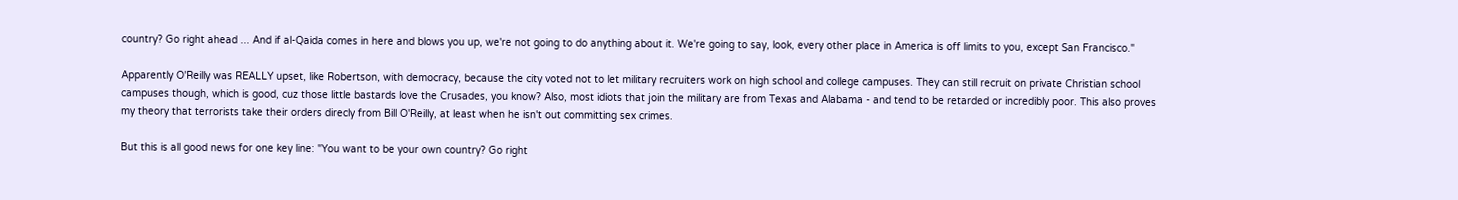country? Go right ahead ... And if al-Qaida comes in here and blows you up, we're not going to do anything about it. We're going to say, look, every other place in America is off limits to you, except San Francisco."

Apparently O'Reilly was REALLY upset, like Robertson, with democracy, because the city voted not to let military recruiters work on high school and college campuses. They can still recruit on private Christian school campuses though, which is good, cuz those little bastards love the Crusades, you know? Also, most idiots that join the military are from Texas and Alabama - and tend to be retarded or incredibly poor. This also proves my theory that terrorists take their orders direcly from Bill O'Reilly, at least when he isn't out committing sex crimes.

But this is all good news for one key line: "You want to be your own country? Go right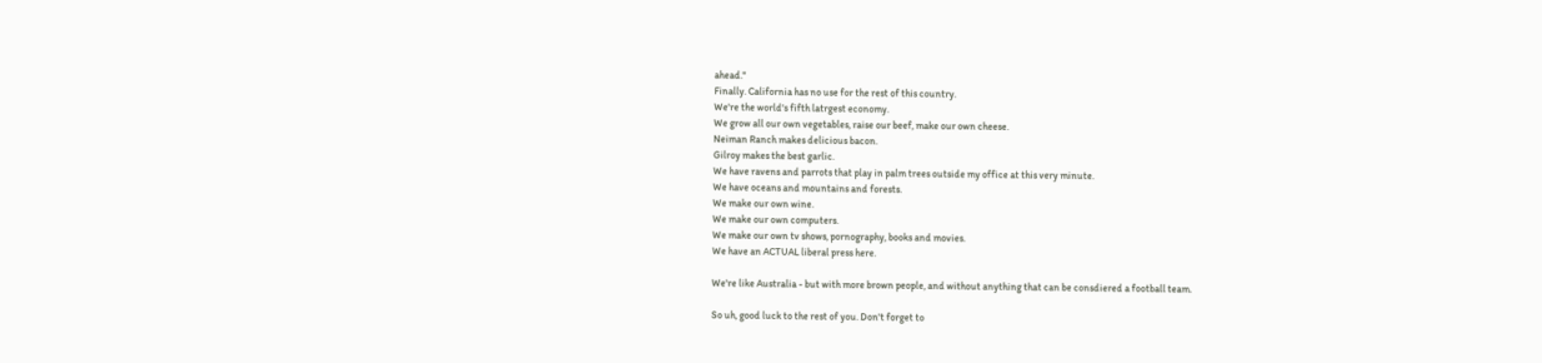ahead."
Finally. California has no use for the rest of this country.
We're the world's fifth latrgest economy.
We grow all our own vegetables, raise our beef, make our own cheese.
Neiman Ranch makes delicious bacon.
Gilroy makes the best garlic.
We have ravens and parrots that play in palm trees outside my office at this very minute.
We have oceans and mountains and forests.
We make our own wine.
We make our own computers.
We make our own tv shows, pornography, books and movies.
We have an ACTUAL liberal press here.

We're like Australia - but with more brown people, and without anything that can be consdiered a football team.

So uh, good luck to the rest of you. Don't forget to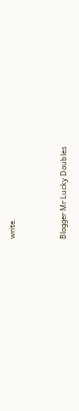write.


Blogger Mr Lucky Doubles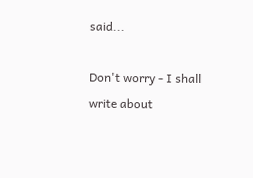said...

Don't worry - I shall write about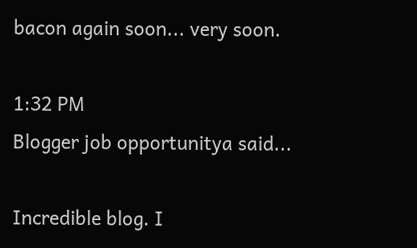bacon again soon... very soon.

1:32 PM
Blogger job opportunitya said...

Incredible blog. I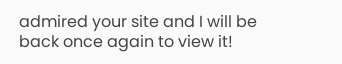admired your site and I will be
back once again to view it!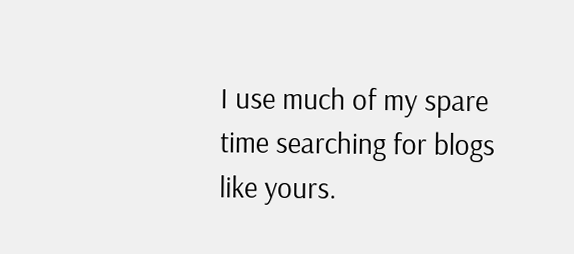I use much of my spare
time searching for blogs like yours.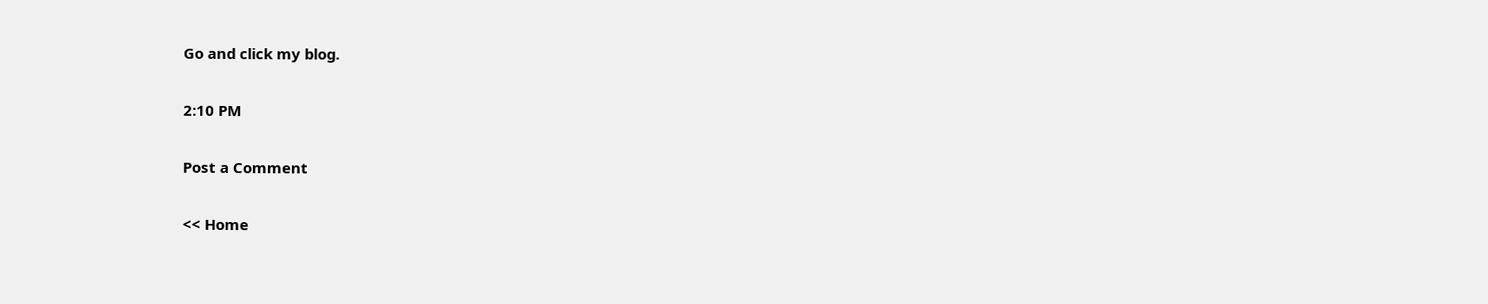Go and click my blog.

2:10 PM

Post a Comment

<< Home